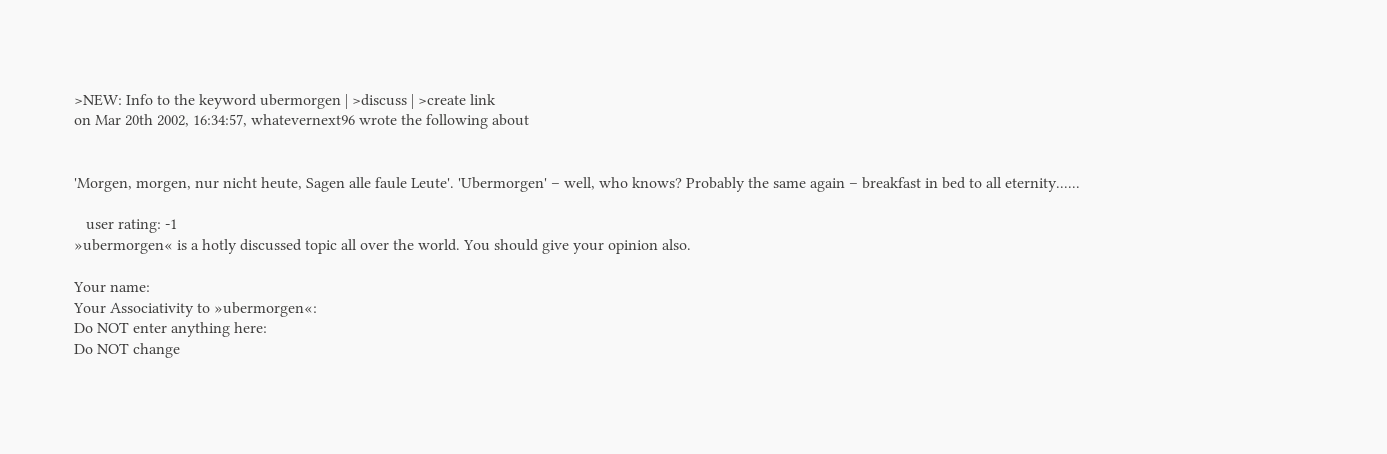>NEW: Info to the keyword ubermorgen | >discuss | >create link
on Mar 20th 2002, 16:34:57, whatevernext96 wrote the following about


'Morgen, morgen, nur nicht heute, Sagen alle faule Leute'. 'Ubermorgen' – well, who knows? Probably the same again – breakfast in bed to all eternity......

   user rating: -1
»ubermorgen« is a hotly discussed topic all over the world. You should give your opinion also.

Your name:
Your Associativity to »ubermorgen«:
Do NOT enter anything here:
Do NOT change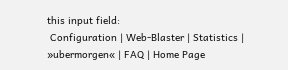this input field:
 Configuration | Web-Blaster | Statistics | »ubermorgen« | FAQ | Home Page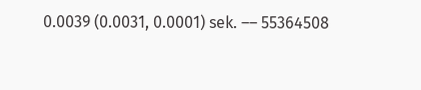0.0039 (0.0031, 0.0001) sek. –– 55364508